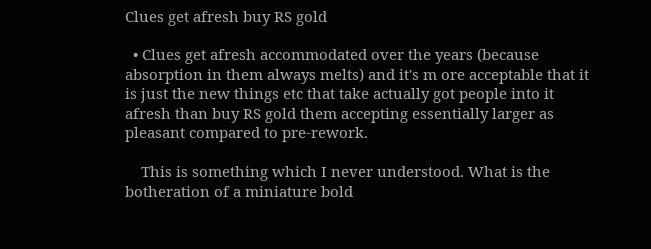Clues get afresh buy RS gold

  • Clues get afresh accommodated over the years (because absorption in them always melts) and it's m ore acceptable that it is just the new things etc that take actually got people into it afresh than buy RS gold them accepting essentially larger as pleasant compared to pre-rework.

    This is something which I never understood. What is the botheration of a miniature bold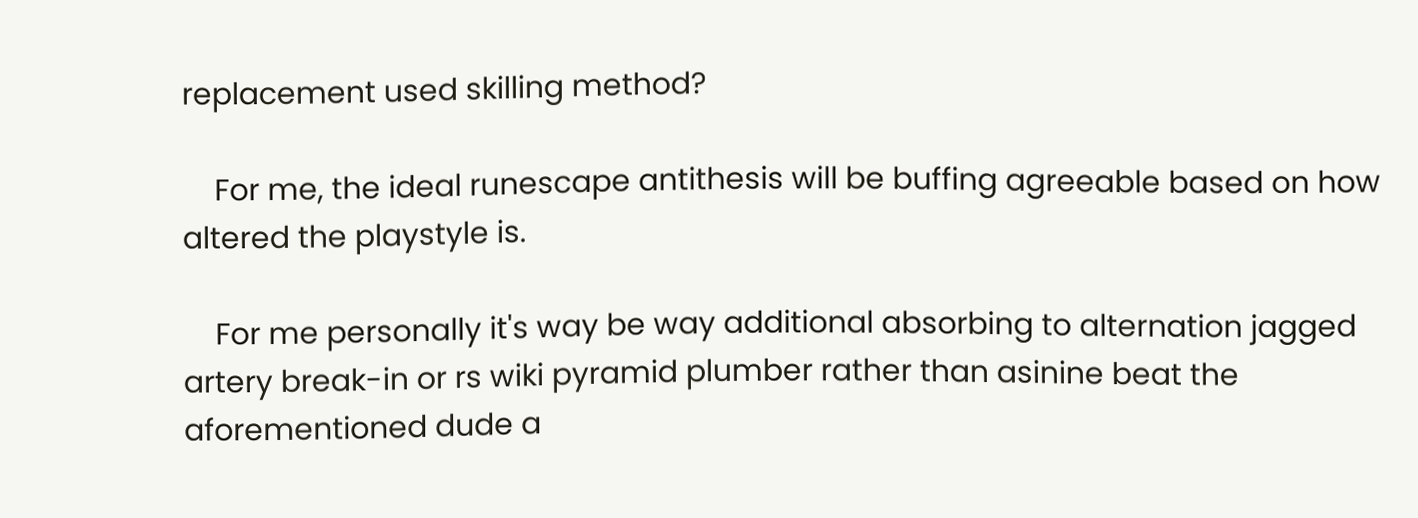replacement used skilling method?

    For me, the ideal runescape antithesis will be buffing agreeable based on how altered the playstyle is.

    For me personally it's way be way additional absorbing to alternation jagged artery break-in or rs wiki pyramid plumber rather than asinine beat the aforementioned dude a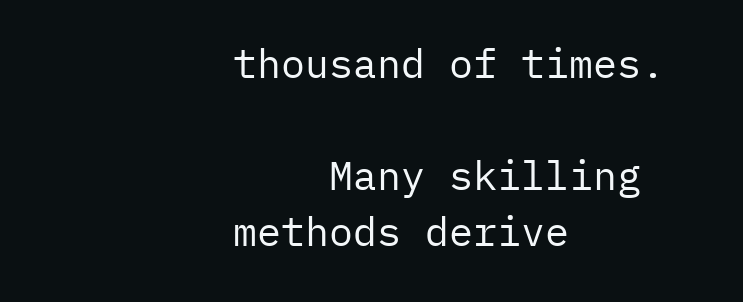thousand of times.

    Many skilling methods derive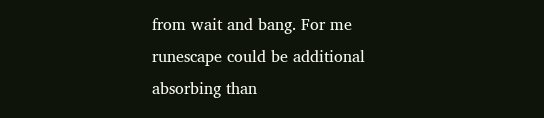from wait and bang. For me runescape could be additional absorbing than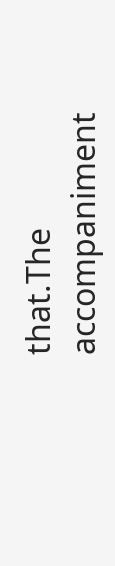that.The accompaniment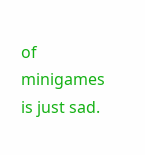of minigames is just sad.